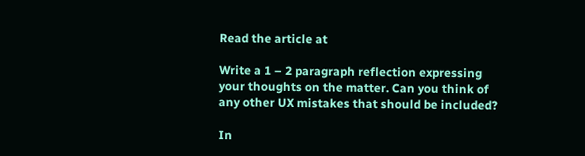Read the article at

Write a 1 – 2 paragraph reflection expressing your thoughts on the matter. Can you think of any other UX mistakes that should be included?

In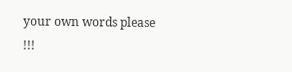your own words please !!!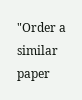"Order a similar paper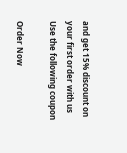and get 15% discount on your first order with us
Use the following coupon

Order Now